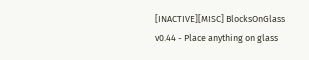[INACTIVE][MISC] BlocksOnGlass v0.44 - Place anything on glass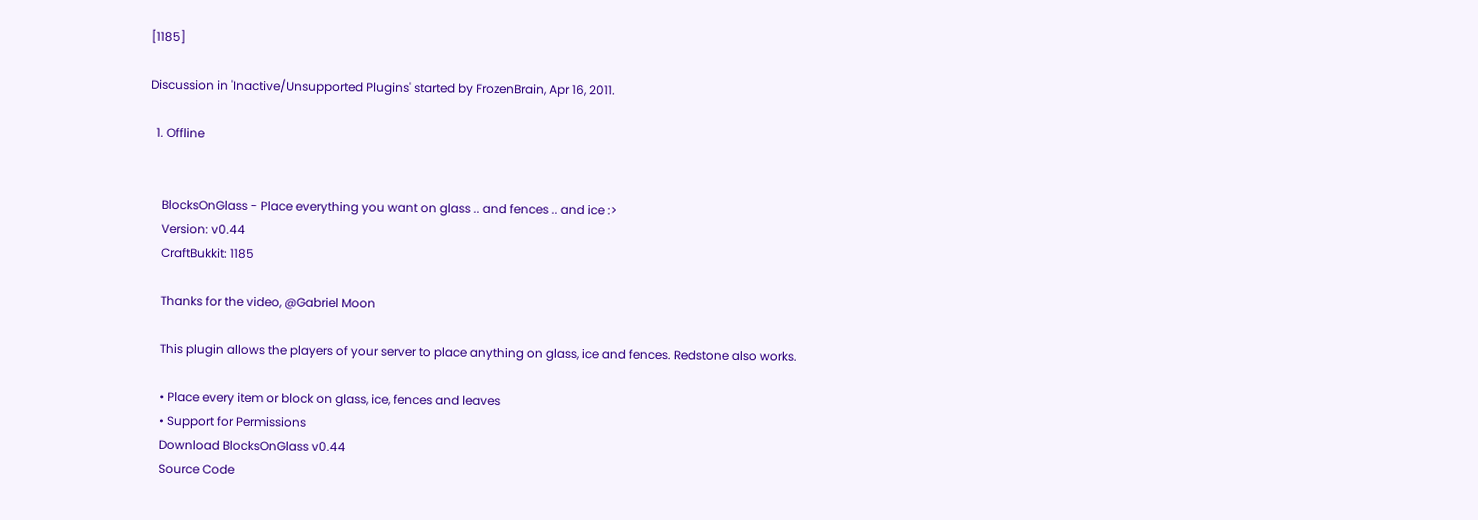[1185]

Discussion in 'Inactive/Unsupported Plugins' started by FrozenBrain, Apr 16, 2011.

  1. Offline


    BlocksOnGlass - Place everything you want on glass .. and fences .. and ice :>
    Version: v0.44
    CraftBukkit: 1185

    Thanks for the video, @Gabriel Moon

    This plugin allows the players of your server to place anything on glass, ice and fences. Redstone also works.

    • Place every item or block on glass, ice, fences and leaves
    • Support for Permissions
    Download BlocksOnGlass v0.44
    Source Code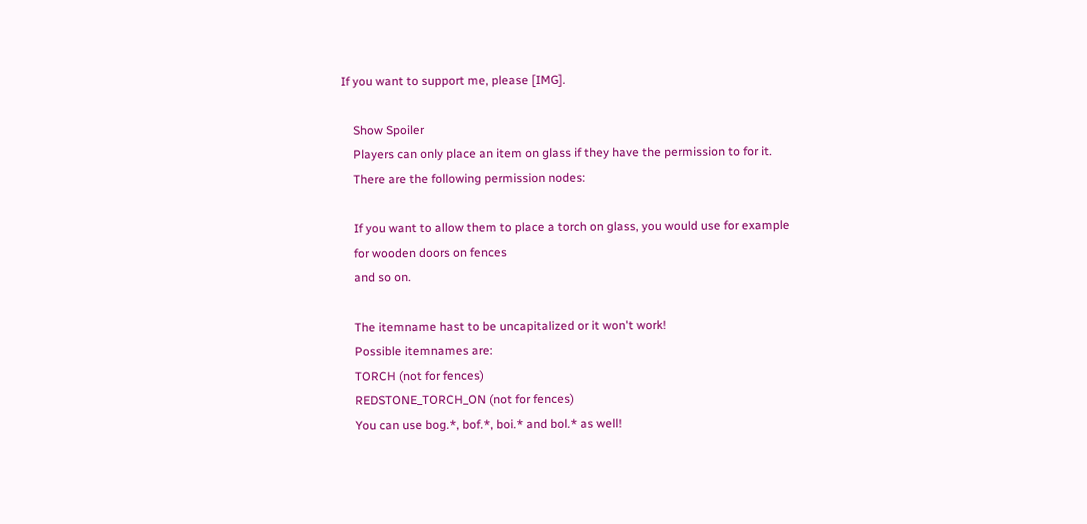If you want to support me, please [IMG].

    Show Spoiler
    Players can only place an item on glass if they have the permission to for it.
    There are the following permission nodes:

    If you want to allow them to place a torch on glass, you would use for example
    for wooden doors on fences
    and so on.

    The itemname hast to be uncapitalized or it won't work!
    Possible itemnames are:
    TORCH (not for fences)
    REDSTONE_TORCH_ON (not for fences)
    You can use bog.*, bof.*, boi.* and bol.* as well!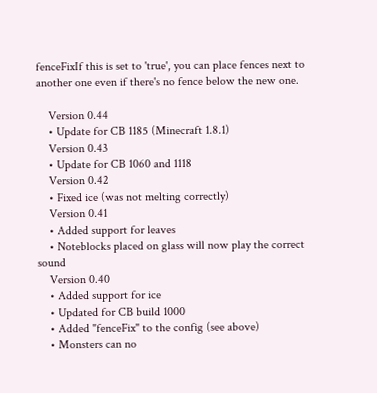fenceFixIf this is set to 'true', you can place fences next to another one even if there's no fence below the new one.

    Version 0.44
    • Update for CB 1185 (Minecraft 1.8.1)
    Version 0.43
    • Update for CB 1060 and 1118
    Version 0.42
    • Fixed ice (was not melting correctly)
    Version 0.41
    • Added support for leaves
    • Noteblocks placed on glass will now play the correct sound
    Version 0.40
    • Added support for ice
    • Updated for CB build 1000
    • Added "fenceFix" to the config (see above)
    • Monsters can no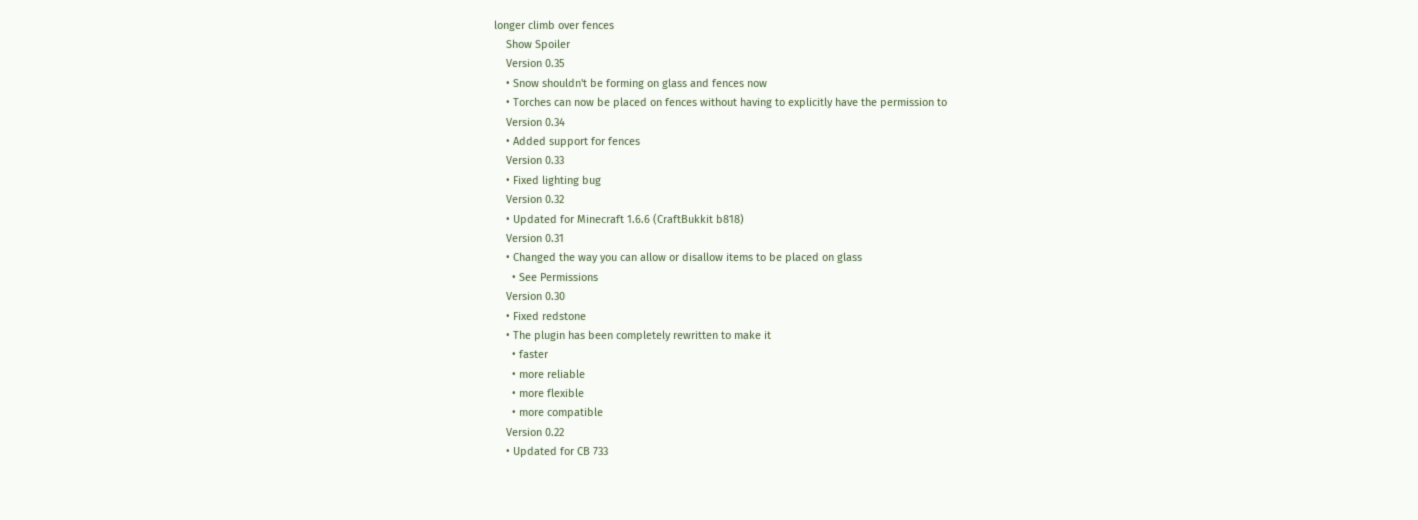longer climb over fences
    Show Spoiler
    Version 0.35
    • Snow shouldn't be forming on glass and fences now
    • Torches can now be placed on fences without having to explicitly have the permission to
    Version 0.34
    • Added support for fences
    Version 0.33
    • Fixed lighting bug
    Version 0.32
    • Updated for Minecraft 1.6.6 (CraftBukkit b818)
    Version 0.31
    • Changed the way you can allow or disallow items to be placed on glass
      • See Permissions
    Version 0.30
    • Fixed redstone
    • The plugin has been completely rewritten to make it
      • faster
      • more reliable
      • more flexible
      • more compatible
    Version 0.22
    • Updated for CB 733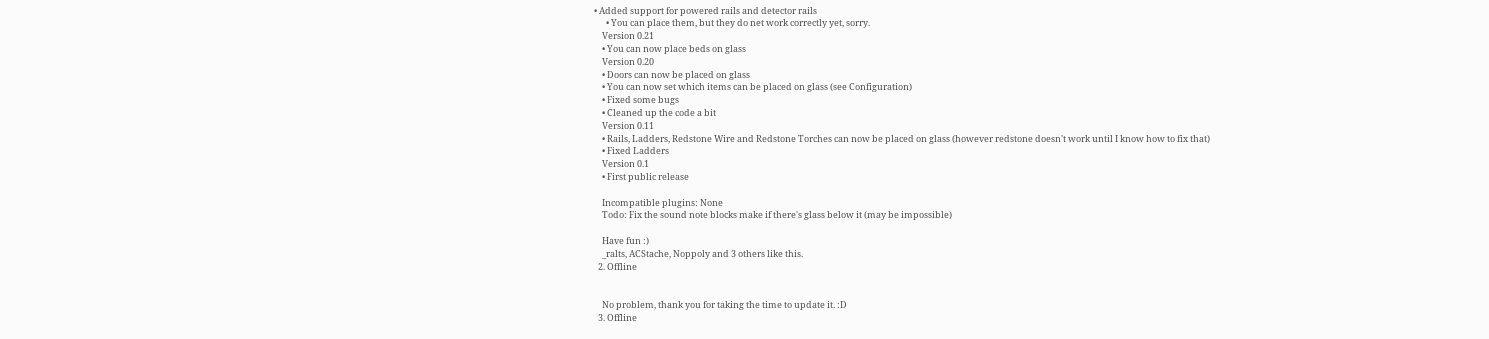• Added support for powered rails and detector rails
      • You can place them, but they do net work correctly yet, sorry.
    Version 0.21
    • You can now place beds on glass
    Version 0.20
    • Doors can now be placed on glass
    • You can now set which items can be placed on glass (see Configuration)
    • Fixed some bugs
    • Cleaned up the code a bit
    Version 0.11
    • Rails, Ladders, Redstone Wire and Redstone Torches can now be placed on glass (however redstone doesn't work until I know how to fix that)
    • Fixed Ladders
    Version 0.1
    • First public release

    Incompatible plugins: None
    Todo: Fix the sound note blocks make if there's glass below it (may be impossible)

    Have fun :)
    _ralts, ACStache, Noppoly and 3 others like this.
  2. Offline


    No problem, thank you for taking the time to update it. :D
  3. Offline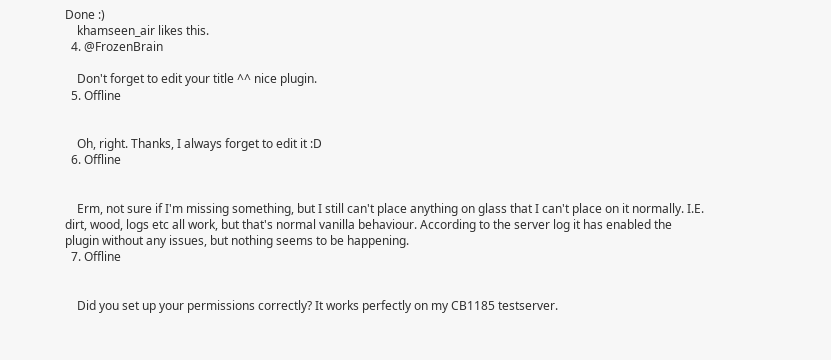Done :)
    khamseen_air likes this.
  4. @FrozenBrain

    Don't forget to edit your title ^^ nice plugin.
  5. Offline


    Oh, right. Thanks, I always forget to edit it :D
  6. Offline


    Erm, not sure if I'm missing something, but I still can't place anything on glass that I can't place on it normally. I.E. dirt, wood, logs etc all work, but that's normal vanilla behaviour. According to the server log it has enabled the plugin without any issues, but nothing seems to be happening.
  7. Offline


    Did you set up your permissions correctly? It works perfectly on my CB1185 testserver.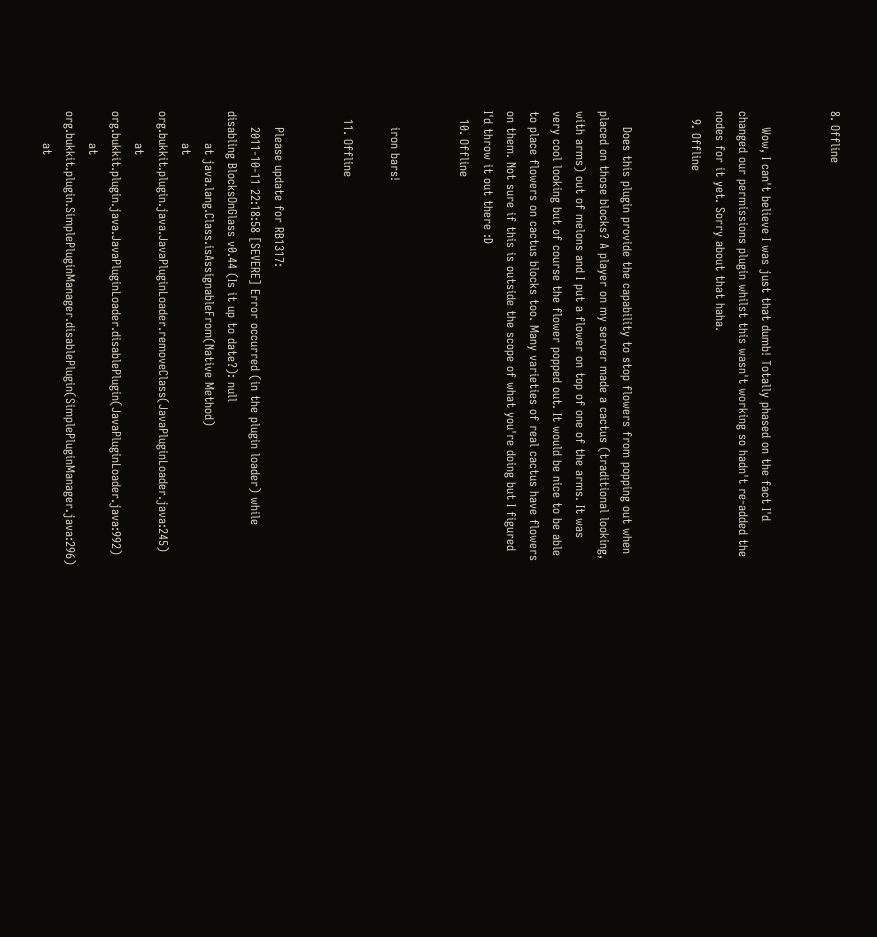8. Offline


    Wow, I can't believe I was just that dumb! Totally phased on the fact I'd changed our permissions plugin whilst this wasn't working so hadn't re-added the nodes for it yet. Sorry about that haha.
  9. Offline


    Does this plugin provide the capability to stop flowers from popping out when placed on those blocks? A player on my server made a cactus (traditional looking, with arms) out of melons and I put a flower on top of one of the arms. It was very cool looking but of course the flower popped out. It would be nice to be able to place flowers on cactus blocks too. Many varieties of real cactus have flowers on them. Not sure if this is outside the scope of what you're doing but I figured I'd throw it out there :D
  10. Offline


    iron bars!

  11. Offline


    Please update for RB1317:
    2011-10-11 22:18:58 [SEVERE] Error occurred (in the plugin loader) while disabling BlocksOnGlass v0.44 (Is it up to date?): null
        at java.lang.Class.isAssignableFrom(Native Method)
        at org.bukkit.plugin.java.JavaPluginLoader.removeClass(JavaPluginLoader.java:245)
        at org.bukkit.plugin.java.JavaPluginLoader.disablePlugin(JavaPluginLoader.java:992)
        at org.bukkit.plugin.SimplePluginManager.disablePlugin(SimplePluginManager.java:296)
        at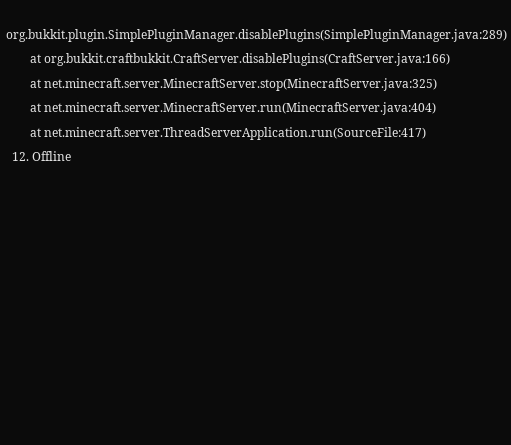org.bukkit.plugin.SimplePluginManager.disablePlugins(SimplePluginManager.java:289)
        at org.bukkit.craftbukkit.CraftServer.disablePlugins(CraftServer.java:166)
        at net.minecraft.server.MinecraftServer.stop(MinecraftServer.java:325)
        at net.minecraft.server.MinecraftServer.run(MinecraftServer.java:404)
        at net.minecraft.server.ThreadServerApplication.run(SourceFile:417)
  12. Offline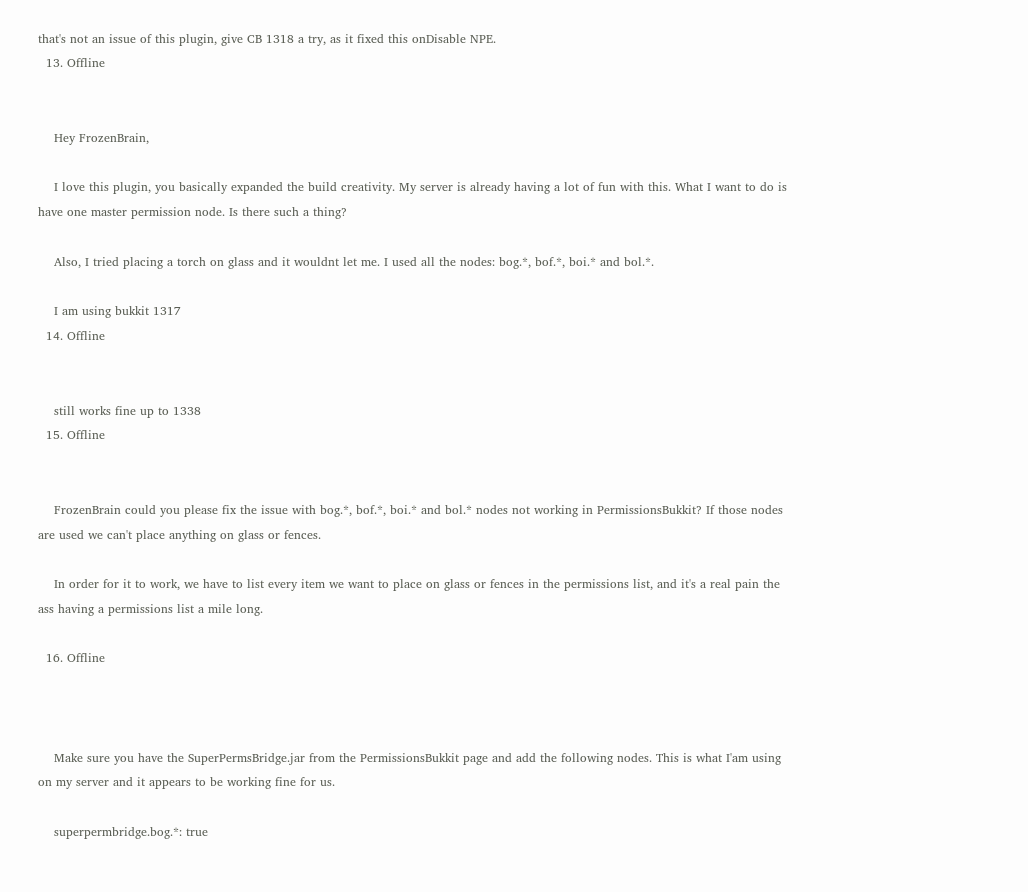that's not an issue of this plugin, give CB 1318 a try, as it fixed this onDisable NPE.
  13. Offline


    Hey FrozenBrain,

    I love this plugin, you basically expanded the build creativity. My server is already having a lot of fun with this. What I want to do is have one master permission node. Is there such a thing?

    Also, I tried placing a torch on glass and it wouldnt let me. I used all the nodes: bog.*, bof.*, boi.* and bol.*.

    I am using bukkit 1317
  14. Offline


    still works fine up to 1338
  15. Offline


    FrozenBrain could you please fix the issue with bog.*, bof.*, boi.* and bol.* nodes not working in PermissionsBukkit? If those nodes are used we can't place anything on glass or fences.

    In order for it to work, we have to list every item we want to place on glass or fences in the permissions list, and it's a real pain the ass having a permissions list a mile long.

  16. Offline



    Make sure you have the SuperPermsBridge.jar from the PermissionsBukkit page and add the following nodes. This is what I'am using on my server and it appears to be working fine for us.

    superpermbridge.bog.*: true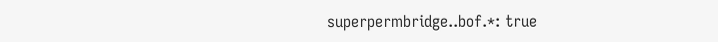superpermbridge..bof.*: true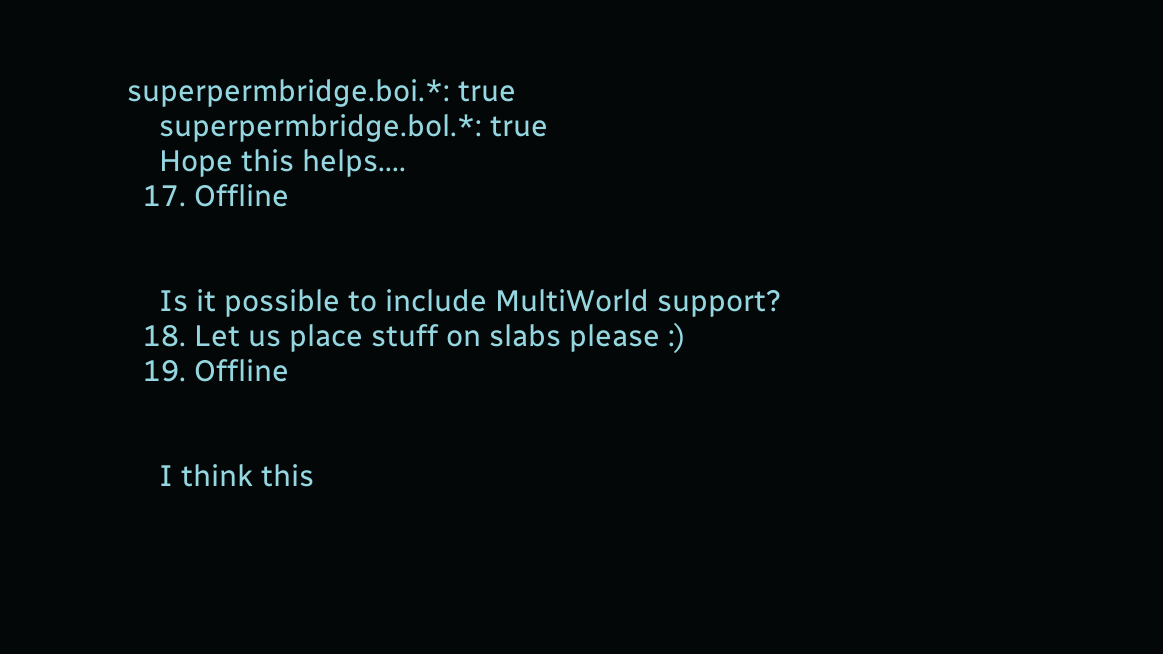superpermbridge.boi.*: true
    superpermbridge.bol.*: true
    Hope this helps....
  17. Offline


    Is it possible to include MultiWorld support?
  18. Let us place stuff on slabs please :)
  19. Offline


    I think this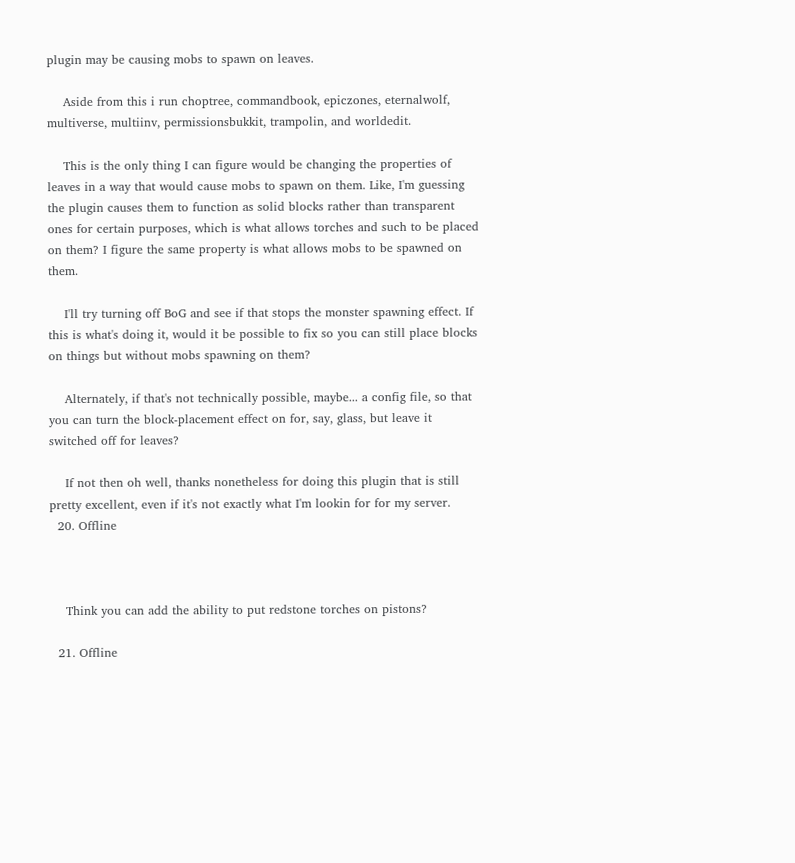plugin may be causing mobs to spawn on leaves.

    Aside from this i run choptree, commandbook, epiczones, eternalwolf, multiverse, multiinv, permissionsbukkit, trampolin, and worldedit.

    This is the only thing I can figure would be changing the properties of leaves in a way that would cause mobs to spawn on them. Like, I'm guessing the plugin causes them to function as solid blocks rather than transparent ones for certain purposes, which is what allows torches and such to be placed on them? I figure the same property is what allows mobs to be spawned on them.

    I'll try turning off BoG and see if that stops the monster spawning effect. If this is what's doing it, would it be possible to fix so you can still place blocks on things but without mobs spawning on them?

    Alternately, if that's not technically possible, maybe... a config file, so that you can turn the block-placement effect on for, say, glass, but leave it switched off for leaves?

    If not then oh well, thanks nonetheless for doing this plugin that is still pretty excellent, even if it's not exactly what I'm lookin for for my server.
  20. Offline



    Think you can add the ability to put redstone torches on pistons?

  21. Offline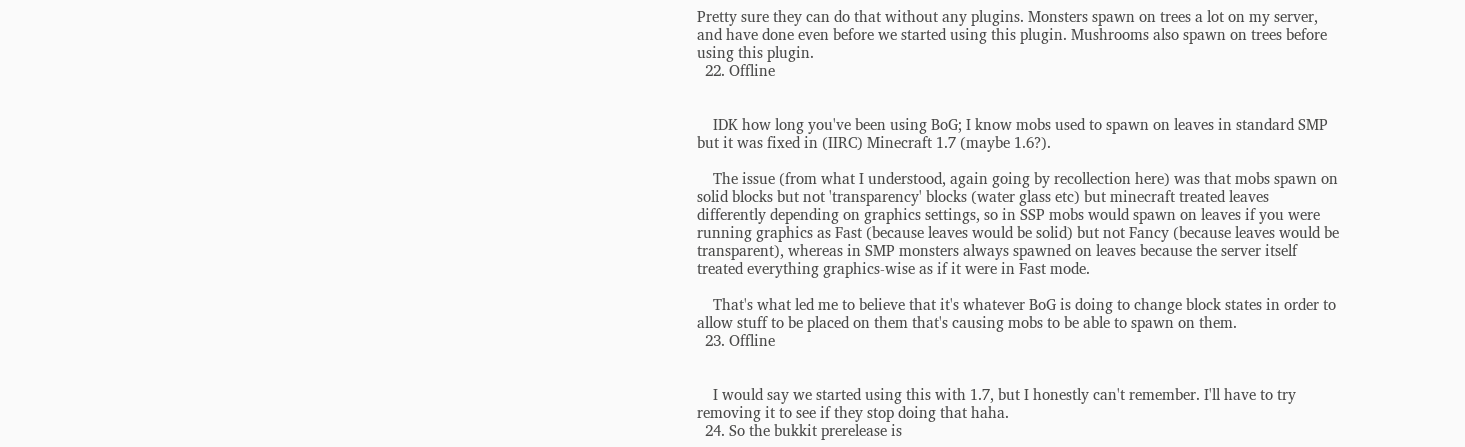Pretty sure they can do that without any plugins. Monsters spawn on trees a lot on my server, and have done even before we started using this plugin. Mushrooms also spawn on trees before using this plugin.
  22. Offline


    IDK how long you've been using BoG; I know mobs used to spawn on leaves in standard SMP but it was fixed in (IIRC) Minecraft 1.7 (maybe 1.6?).

    The issue (from what I understood, again going by recollection here) was that mobs spawn on solid blocks but not 'transparency' blocks (water glass etc) but minecraft treated leaves differently depending on graphics settings, so in SSP mobs would spawn on leaves if you were running graphics as Fast (because leaves would be solid) but not Fancy (because leaves would be transparent), whereas in SMP monsters always spawned on leaves because the server itself treated everything graphics-wise as if it were in Fast mode.

    That's what led me to believe that it's whatever BoG is doing to change block states in order to allow stuff to be placed on them that's causing mobs to be able to spawn on them.
  23. Offline


    I would say we started using this with 1.7, but I honestly can't remember. I'll have to try removing it to see if they stop doing that haha.
  24. So the bukkit prerelease is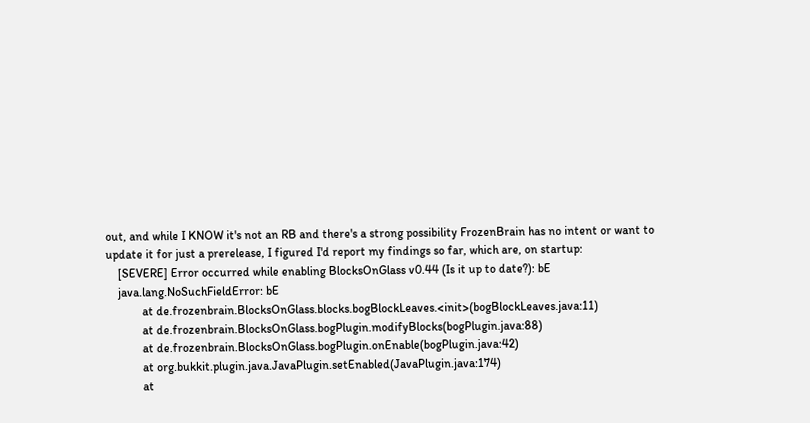out, and while I KNOW it's not an RB and there's a strong possibility FrozenBrain has no intent or want to update it for just a prerelease, I figured I'd report my findings so far, which are, on startup:
    [SEVERE] Error occurred while enabling BlocksOnGlass v0.44 (Is it up to date?): bE
    java.lang.NoSuchFieldError: bE
            at de.frozenbrain.BlocksOnGlass.blocks.bogBlockLeaves.<init>(bogBlockLeaves.java:11)
            at de.frozenbrain.BlocksOnGlass.bogPlugin.modifyBlocks(bogPlugin.java:88)
            at de.frozenbrain.BlocksOnGlass.bogPlugin.onEnable(bogPlugin.java:42)
            at org.bukkit.plugin.java.JavaPlugin.setEnabled(JavaPlugin.java:174)
            at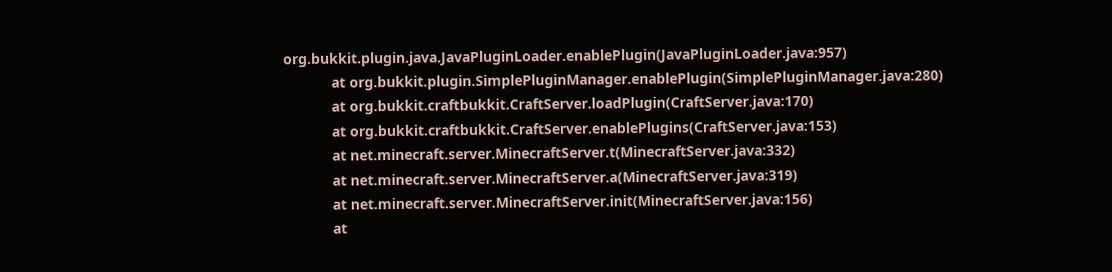org.bukkit.plugin.java.JavaPluginLoader.enablePlugin(JavaPluginLoader.java:957)
            at org.bukkit.plugin.SimplePluginManager.enablePlugin(SimplePluginManager.java:280)
            at org.bukkit.craftbukkit.CraftServer.loadPlugin(CraftServer.java:170)
            at org.bukkit.craftbukkit.CraftServer.enablePlugins(CraftServer.java:153)
            at net.minecraft.server.MinecraftServer.t(MinecraftServer.java:332)
            at net.minecraft.server.MinecraftServer.a(MinecraftServer.java:319)
            at net.minecraft.server.MinecraftServer.init(MinecraftServer.java:156)
            at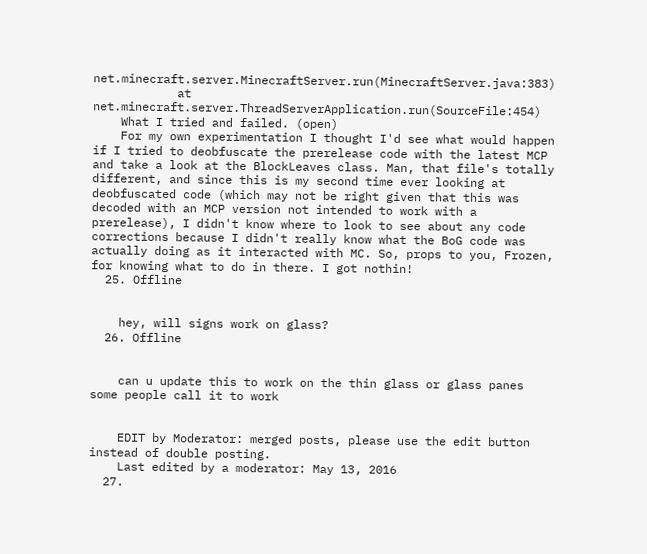net.minecraft.server.MinecraftServer.run(MinecraftServer.java:383)
            at net.minecraft.server.ThreadServerApplication.run(SourceFile:454)
    What I tried and failed. (open)
    For my own experimentation I thought I'd see what would happen if I tried to deobfuscate the prerelease code with the latest MCP and take a look at the BlockLeaves class. Man, that file's totally different, and since this is my second time ever looking at deobfuscated code (which may not be right given that this was decoded with an MCP version not intended to work with a prerelease), I didn't know where to look to see about any code corrections because I didn't really know what the BoG code was actually doing as it interacted with MC. So, props to you, Frozen, for knowing what to do in there. I got nothin!
  25. Offline


    hey, will signs work on glass?
  26. Offline


    can u update this to work on the thin glass or glass panes some people call it to work


    EDIT by Moderator: merged posts, please use the edit button instead of double posting.
    Last edited by a moderator: May 13, 2016
  27.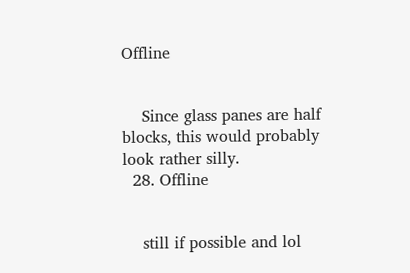Offline


    Since glass panes are half blocks, this would probably look rather silly.
  28. Offline


    still if possible and lol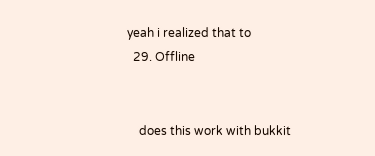yeah i realized that to
  29. Offline


    does this work with bukkit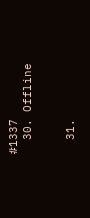#1337
  30. Offline


  31.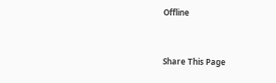Offline


Share This Page